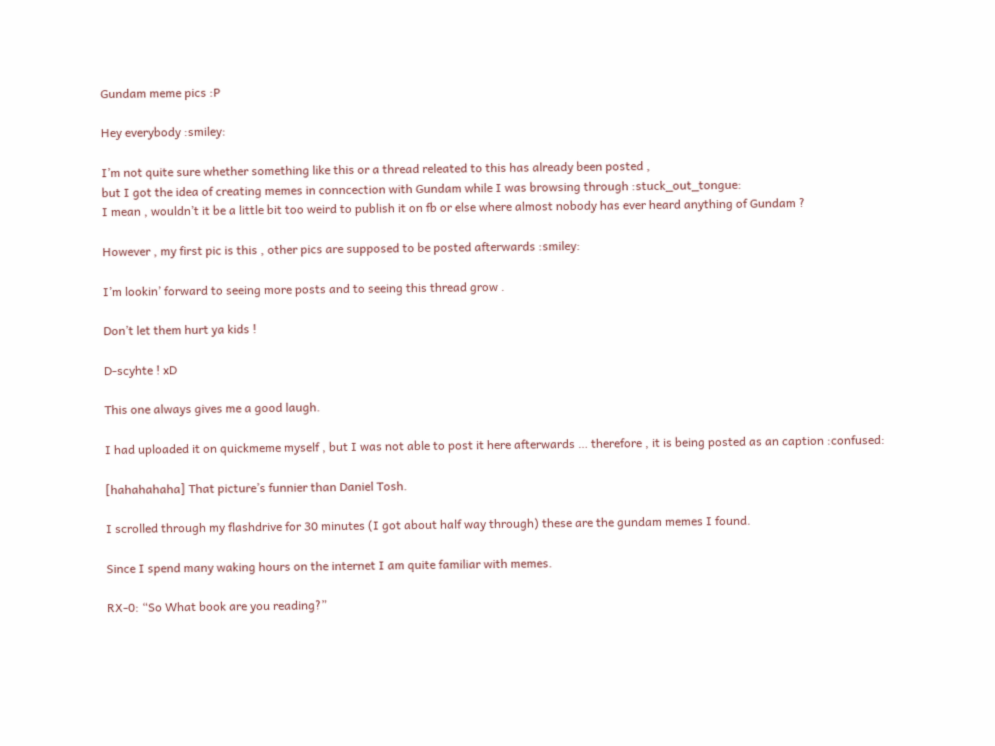Gundam meme pics :P

Hey everybody :smiley:

I’m not quite sure whether something like this or a thread releated to this has already been posted ,
but I got the idea of creating memes in conncection with Gundam while I was browsing through :stuck_out_tongue:
I mean , wouldn’t it be a little bit too weird to publish it on fb or else where almost nobody has ever heard anything of Gundam ?

However , my first pic is this , other pics are supposed to be posted afterwards :smiley:

I’m lookin’ forward to seeing more posts and to seeing this thread grow .

Don’t let them hurt ya kids !

D-scyhte ! xD

This one always gives me a good laugh.

I had uploaded it on quickmeme myself , but I was not able to post it here afterwards … therefore , it is being posted as an caption :confused:

[hahahahaha] That picture’s funnier than Daniel Tosh.

I scrolled through my flashdrive for 30 minutes (I got about half way through) these are the gundam memes I found.

Since I spend many waking hours on the internet I am quite familiar with memes.

RX-0: “So What book are you reading?”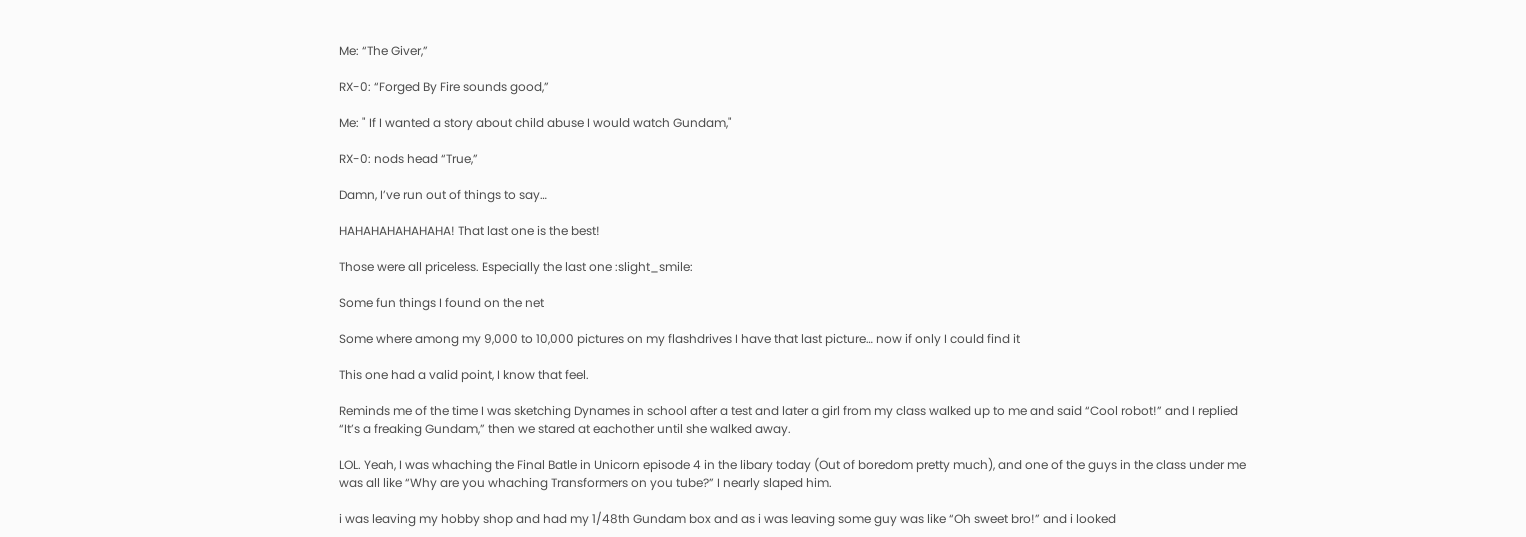Me: “The Giver,”

RX-0: “Forged By Fire sounds good,”

Me: " If I wanted a story about child abuse I would watch Gundam,"

RX-0: nods head “True,”

Damn, I’ve run out of things to say…

HAHAHAHAHAHAHA! That last one is the best!

Those were all priceless. Especially the last one :slight_smile:

Some fun things I found on the net

Some where among my 9,000 to 10,000 pictures on my flashdrives I have that last picture… now if only I could find it

This one had a valid point, I know that feel.

Reminds me of the time I was sketching Dynames in school after a test and later a girl from my class walked up to me and said “Cool robot!” and I replied “It’s a freaking Gundam,” then we stared at eachother until she walked away.

LOL. Yeah, I was whaching the Final Batle in Unicorn episode 4 in the libary today (Out of boredom pretty much), and one of the guys in the class under me was all like “Why are you whaching Transformers on you tube?” I nearly slaped him.

i was leaving my hobby shop and had my 1/48th Gundam box and as i was leaving some guy was like “Oh sweet bro!” and i looked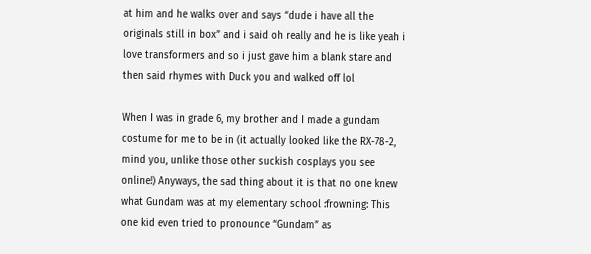at him and he walks over and says “dude i have all the originals still in box” and i said oh really and he is like yeah i love transformers and so i just gave him a blank stare and then said rhymes with Duck you and walked off lol

When I was in grade 6, my brother and I made a gundam costume for me to be in (it actually looked like the RX-78-2, mind you, unlike those other suckish cosplays you see online!) Anyways, the sad thing about it is that no one knew what Gundam was at my elementary school :frowning: This one kid even tried to pronounce “Gundam” as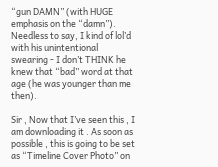“gun DAMN” (with HUGE emphasis on the “damn”). Needless to say, I kind of lol’d with his unintentional swearing - I don’t THINK he knew that “bad” word at that age (he was younger than me then).

Sir , Now that I’ve seen this , I am downloading it . As soon as possible , this is going to be set as “Timeline Cover Photo” on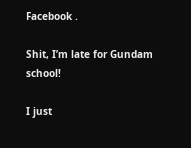Facebook .

Shit, I’m late for Gundam school!

I just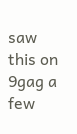saw this on 9gag a few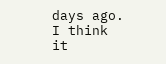days ago. I think it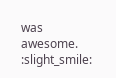was awesome. :slight_smile: